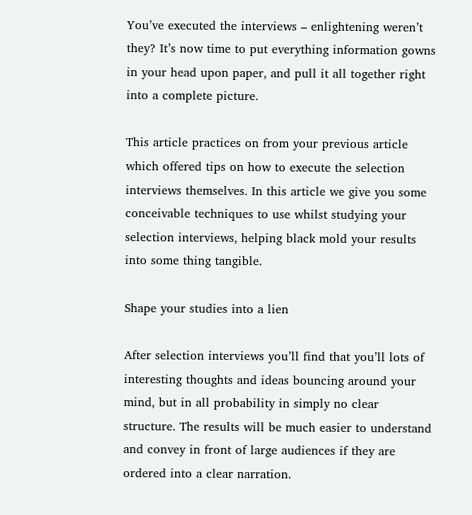You’ve executed the interviews – enlightening weren’t they? It’s now time to put everything information gowns in your head upon paper, and pull it all together right into a complete picture.

This article practices on from your previous article which offered tips on how to execute the selection interviews themselves. In this article we give you some conceivable techniques to use whilst studying your selection interviews, helping black mold your results into some thing tangible.

Shape your studies into a lien

After selection interviews you’ll find that you’ll lots of interesting thoughts and ideas bouncing around your mind, but in all probability in simply no clear structure. The results will be much easier to understand and convey in front of large audiences if they are ordered into a clear narration.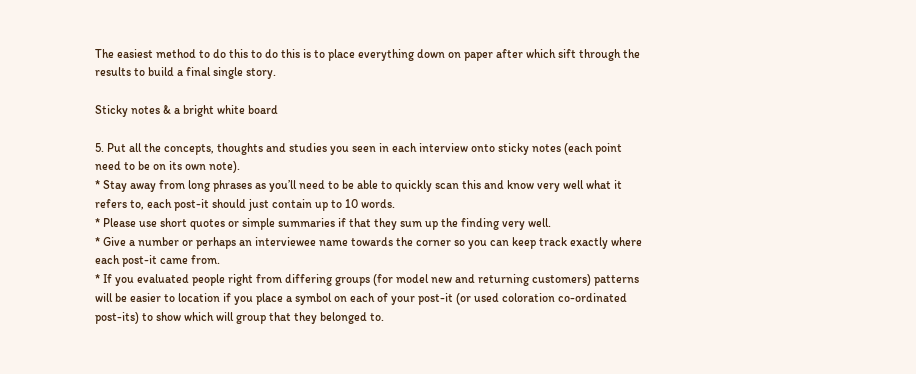The easiest method to do this to do this is to place everything down on paper after which sift through the results to build a final single story.

Sticky notes & a bright white board

5. Put all the concepts, thoughts and studies you seen in each interview onto sticky notes (each point need to be on its own note).
* Stay away from long phrases as you’ll need to be able to quickly scan this and know very well what it refers to, each post-it should just contain up to 10 words.
* Please use short quotes or simple summaries if that they sum up the finding very well.
* Give a number or perhaps an interviewee name towards the corner so you can keep track exactly where each post-it came from.
* If you evaluated people right from differing groups (for model new and returning customers) patterns will be easier to location if you place a symbol on each of your post-it (or used coloration co-ordinated post-its) to show which will group that they belonged to.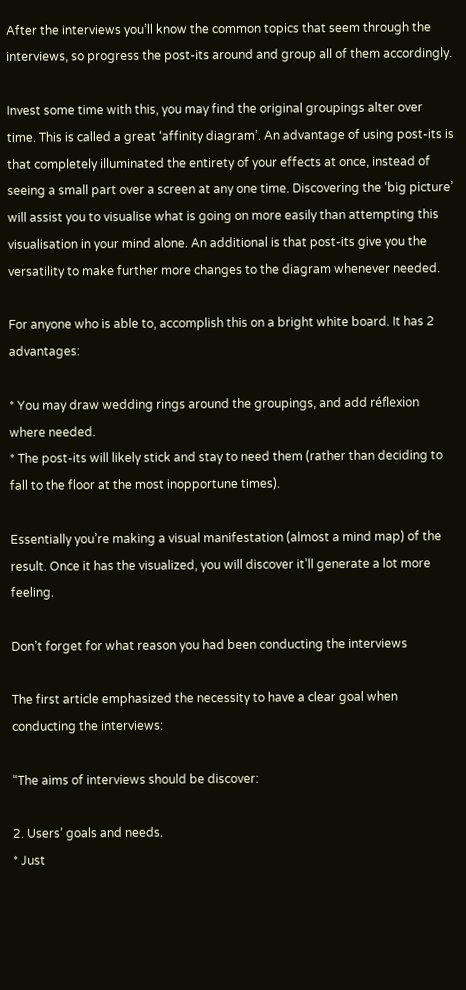After the interviews you’ll know the common topics that seem through the interviews, so progress the post-its around and group all of them accordingly.

Invest some time with this, you may find the original groupings alter over time. This is called a great ‘affinity diagram’. An advantage of using post-its is that completely illuminated the entirety of your effects at once, instead of seeing a small part over a screen at any one time. Discovering the ‘big picture’ will assist you to visualise what is going on more easily than attempting this visualisation in your mind alone. An additional is that post-its give you the versatility to make further more changes to the diagram whenever needed.

For anyone who is able to, accomplish this on a bright white board. It has 2 advantages:

* You may draw wedding rings around the groupings, and add réflexion where needed.
* The post-its will likely stick and stay to need them (rather than deciding to fall to the floor at the most inopportune times).

Essentially you’re making a visual manifestation (almost a mind map) of the result. Once it has the visualized, you will discover it’ll generate a lot more feeling.

Don’t forget for what reason you had been conducting the interviews

The first article emphasized the necessity to have a clear goal when conducting the interviews:

“The aims of interviews should be discover:

2. Users’ goals and needs.
* Just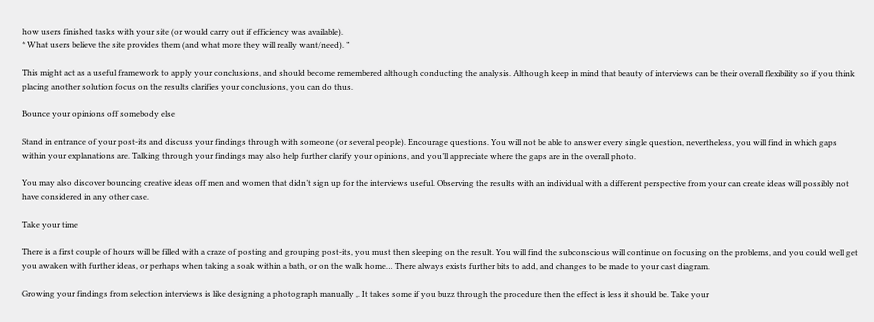how users finished tasks with your site (or would carry out if efficiency was available).
* What users believe the site provides them (and what more they will really want/need). ”

This might act as a useful framework to apply your conclusions, and should become remembered although conducting the analysis. Although keep in mind that beauty of interviews can be their overall flexibility so if you think placing another solution focus on the results clarifies your conclusions, you can do thus.

Bounce your opinions off somebody else

Stand in entrance of your post-its and discuss your findings through with someone (or several people). Encourage questions. You will not be able to answer every single question, nevertheless, you will find in which gaps within your explanations are. Talking through your findings may also help further clarify your opinions, and you’ll appreciate where the gaps are in the overall photo.

You may also discover bouncing creative ideas off men and women that didn’t sign up for the interviews useful. Observing the results with an individual with a different perspective from your can create ideas will possibly not have considered in any other case.

Take your time

There is a first couple of hours will be filled with a craze of posting and grouping post-its, you must then sleeping on the result. You will find the subconscious will continue on focusing on the problems, and you could well get you awaken with further ideas, or perhaps when taking a soak within a bath, or on the walk home… There always exists further bits to add, and changes to be made to your cast diagram.

Growing your findings from selection interviews is like designing a photograph manually ,. It takes some if you buzz through the procedure then the effect is less it should be. Take your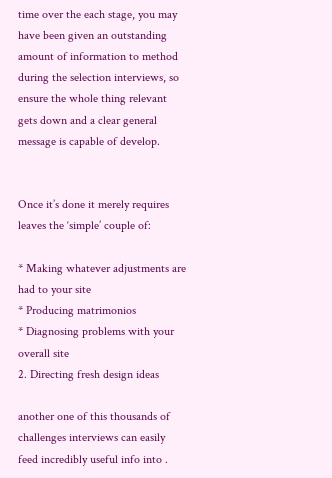time over the each stage, you may have been given an outstanding amount of information to method during the selection interviews, so ensure the whole thing relevant gets down and a clear general message is capable of develop.


Once it’s done it merely requires leaves the ‘simple’ couple of:

* Making whatever adjustments are had to your site
* Producing matrimonios
* Diagnosing problems with your overall site
2. Directing fresh design ideas

another one of this thousands of challenges interviews can easily feed incredibly useful info into .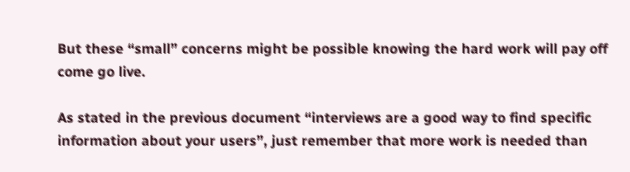But these “small” concerns might be possible knowing the hard work will pay off come go live.

As stated in the previous document “interviews are a good way to find specific information about your users”, just remember that more work is needed than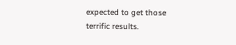expected to get those terrific results.